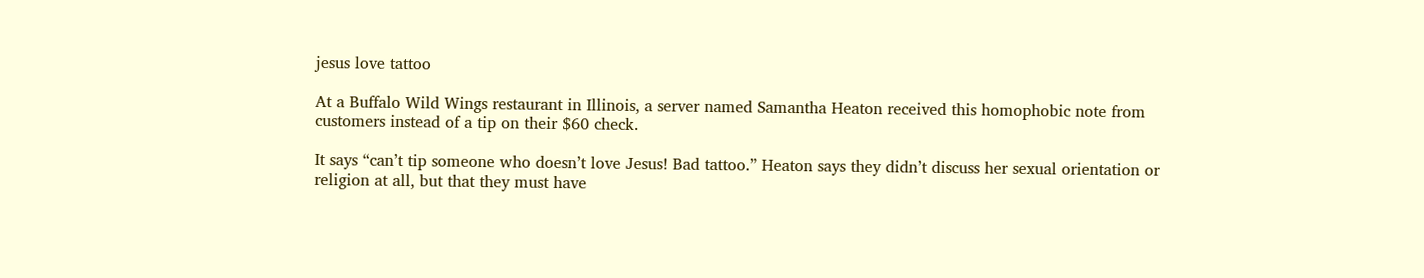jesus love tattoo

At a Buffalo Wild Wings restaurant in Illinois, a server named Samantha Heaton received this homophobic note from customers instead of a tip on their $60 check.

It says “can’t tip someone who doesn’t love Jesus! Bad tattoo.” Heaton says they didn’t discuss her sexual orientation or religion at all, but that they must have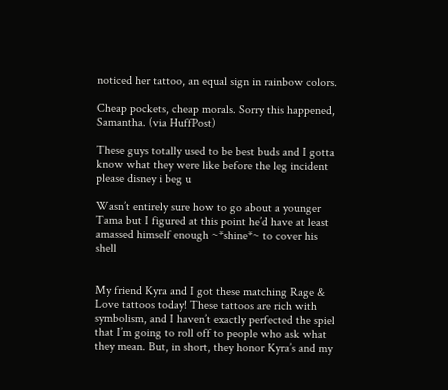noticed her tattoo, an equal sign in rainbow colors.

Cheap pockets, cheap morals. Sorry this happened, Samantha. (via HuffPost)

These guys totally used to be best buds and I gotta know what they were like before the leg incident please disney i beg u

Wasn’t entirely sure how to go about a younger Tama but I figured at this point he’d have at least amassed himself enough ~*shine*~ to cover his shell


My friend Kyra and I got these matching Rage & Love tattoos today! These tattoos are rich with symbolism, and I haven’t exactly perfected the spiel that I’m going to roll off to people who ask what they mean. But, in short, they honor Kyra’s and my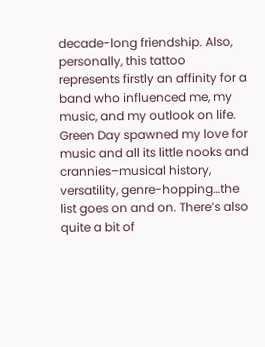decade-long friendship. Also, personally, this tattoo represents firstly an affinity for a band who influenced me, my music, and my outlook on life. Green Day spawned my love for music and all its little nooks and crannies–musical history, versatility, genre-hopping…the list goes on and on. There’s also quite a bit of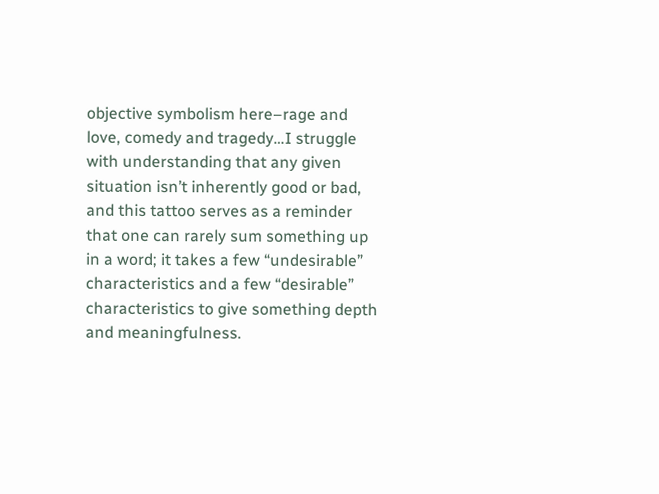objective symbolism here–rage and love, comedy and tragedy…I struggle with understanding that any given situation isn’t inherently good or bad, and this tattoo serves as a reminder that one can rarely sum something up in a word; it takes a few “undesirable” characteristics and a few “desirable” characteristics to give something depth and meaningfulness.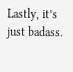Lastly, it’s just badass.